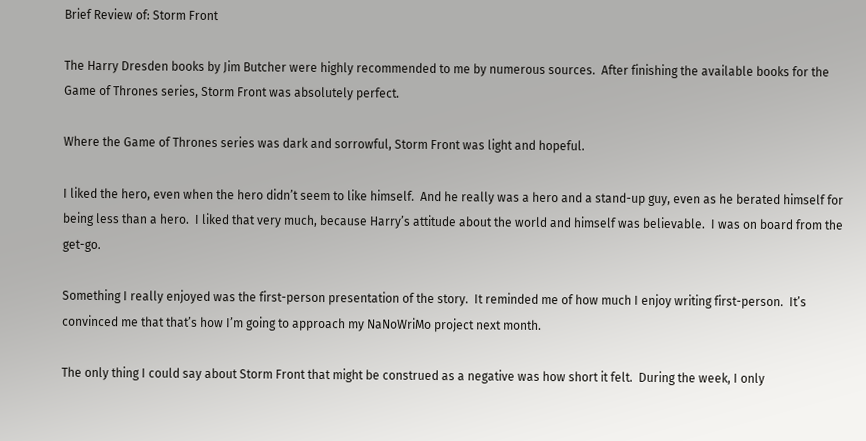Brief Review of: Storm Front

The Harry Dresden books by Jim Butcher were highly recommended to me by numerous sources.  After finishing the available books for the Game of Thrones series, Storm Front was absolutely perfect.

Where the Game of Thrones series was dark and sorrowful, Storm Front was light and hopeful.

I liked the hero, even when the hero didn’t seem to like himself.  And he really was a hero and a stand-up guy, even as he berated himself for being less than a hero.  I liked that very much, because Harry’s attitude about the world and himself was believable.  I was on board from the get-go.

Something I really enjoyed was the first-person presentation of the story.  It reminded me of how much I enjoy writing first-person.  It’s convinced me that that’s how I’m going to approach my NaNoWriMo project next month.

The only thing I could say about Storm Front that might be construed as a negative was how short it felt.  During the week, I only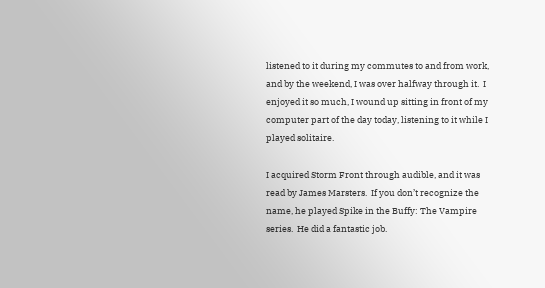listened to it during my commutes to and from work, and by the weekend, I was over halfway through it.  I enjoyed it so much, I wound up sitting in front of my computer part of the day today, listening to it while I played solitaire.

I acquired Storm Front through audible, and it was read by James Marsters.  If you don’t recognize the name, he played Spike in the Buffy: The Vampire series.  He did a fantastic job.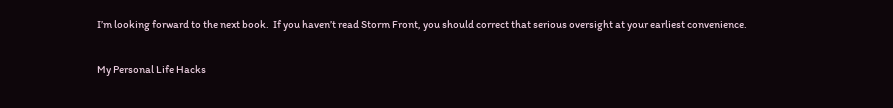I’m looking forward to the next book.  If you haven’t read Storm Front, you should correct that serious oversight at your earliest convenience.


My Personal Life Hacks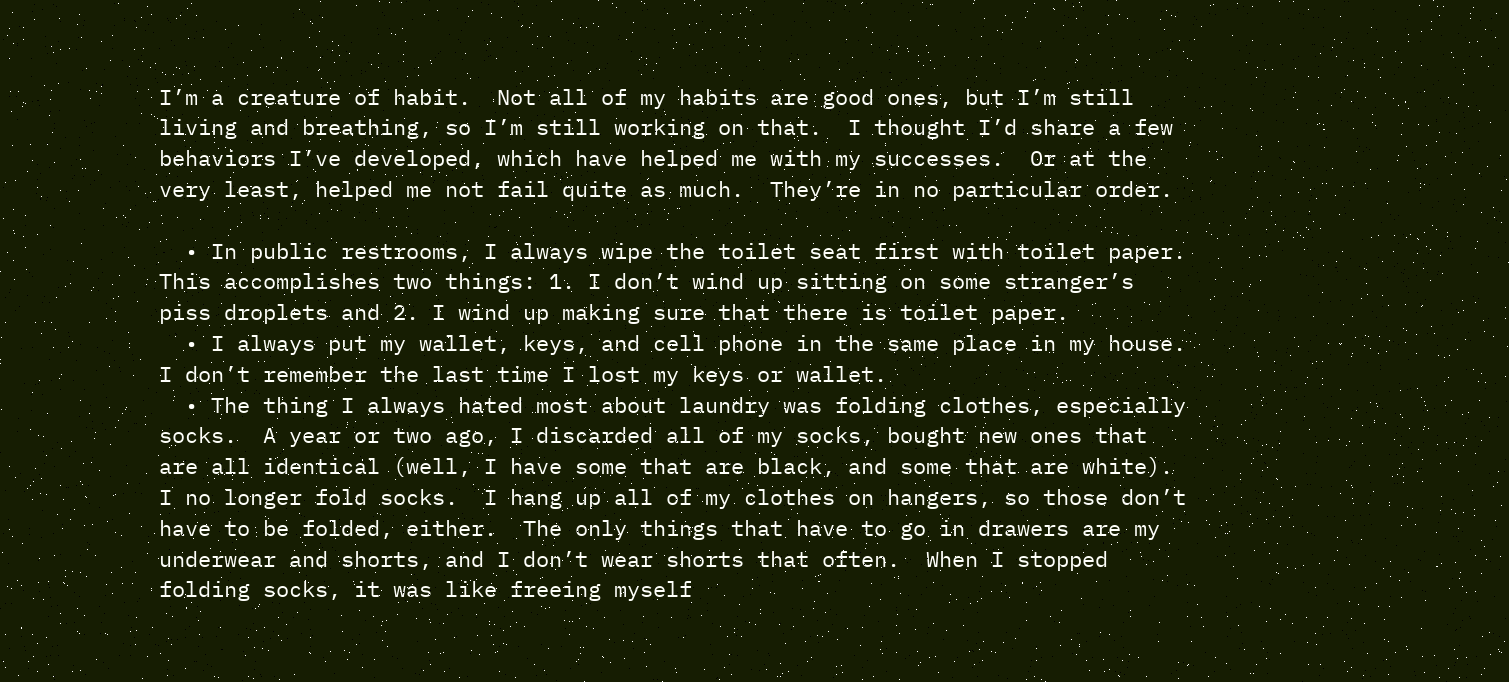I’m a creature of habit.  Not all of my habits are good ones, but I’m still living and breathing, so I’m still working on that.  I thought I’d share a few behaviors I’ve developed, which have helped me with my successes.  Or at the very least, helped me not fail quite as much.  They’re in no particular order.

  • In public restrooms, I always wipe the toilet seat first with toilet paper.  This accomplishes two things: 1. I don’t wind up sitting on some stranger’s piss droplets and 2. I wind up making sure that there is toilet paper.
  • I always put my wallet, keys, and cell phone in the same place in my house.  I don’t remember the last time I lost my keys or wallet.
  • The thing I always hated most about laundry was folding clothes, especially socks.  A year or two ago, I discarded all of my socks, bought new ones that are all identical (well, I have some that are black, and some that are white).  I no longer fold socks.  I hang up all of my clothes on hangers, so those don’t have to be folded, either.  The only things that have to go in drawers are my underwear and shorts, and I don’t wear shorts that often.  When I stopped folding socks, it was like freeing myself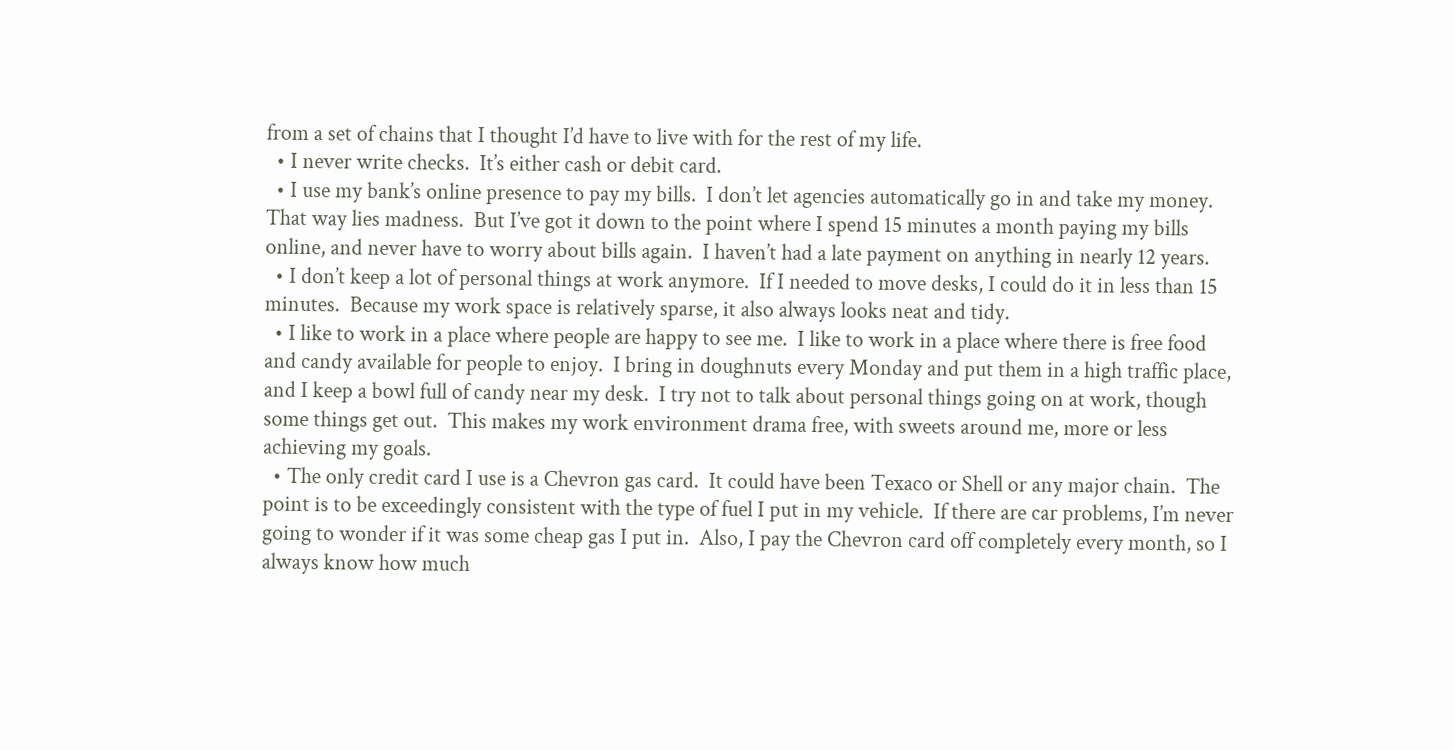from a set of chains that I thought I’d have to live with for the rest of my life.
  • I never write checks.  It’s either cash or debit card.
  • I use my bank’s online presence to pay my bills.  I don’t let agencies automatically go in and take my money.  That way lies madness.  But I’ve got it down to the point where I spend 15 minutes a month paying my bills online, and never have to worry about bills again.  I haven’t had a late payment on anything in nearly 12 years.
  • I don’t keep a lot of personal things at work anymore.  If I needed to move desks, I could do it in less than 15 minutes.  Because my work space is relatively sparse, it also always looks neat and tidy.
  • I like to work in a place where people are happy to see me.  I like to work in a place where there is free food and candy available for people to enjoy.  I bring in doughnuts every Monday and put them in a high traffic place, and I keep a bowl full of candy near my desk.  I try not to talk about personal things going on at work, though some things get out.  This makes my work environment drama free, with sweets around me, more or less achieving my goals.
  • The only credit card I use is a Chevron gas card.  It could have been Texaco or Shell or any major chain.  The point is to be exceedingly consistent with the type of fuel I put in my vehicle.  If there are car problems, I’m never going to wonder if it was some cheap gas I put in.  Also, I pay the Chevron card off completely every month, so I always know how much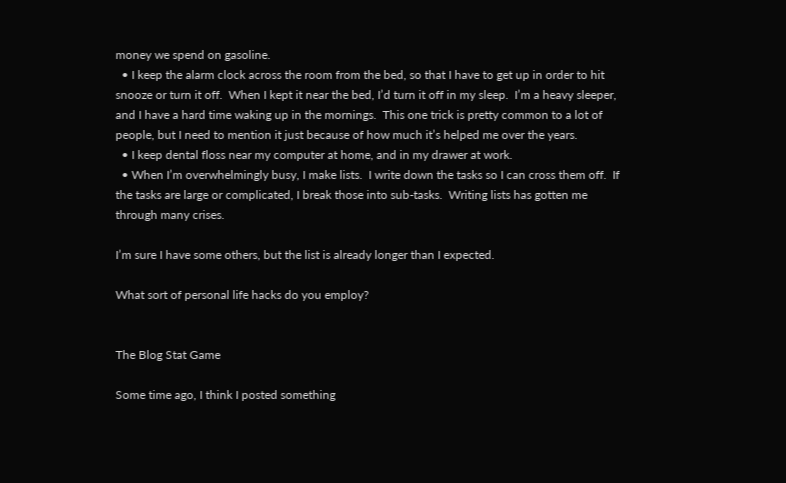money we spend on gasoline.
  • I keep the alarm clock across the room from the bed, so that I have to get up in order to hit snooze or turn it off.  When I kept it near the bed, I’d turn it off in my sleep.  I’m a heavy sleeper, and I have a hard time waking up in the mornings.  This one trick is pretty common to a lot of people, but I need to mention it just because of how much it’s helped me over the years.
  • I keep dental floss near my computer at home, and in my drawer at work.
  • When I’m overwhelmingly busy, I make lists.  I write down the tasks so I can cross them off.  If the tasks are large or complicated, I break those into sub-tasks.  Writing lists has gotten me through many crises.

I’m sure I have some others, but the list is already longer than I expected.

What sort of personal life hacks do you employ?


The Blog Stat Game

Some time ago, I think I posted something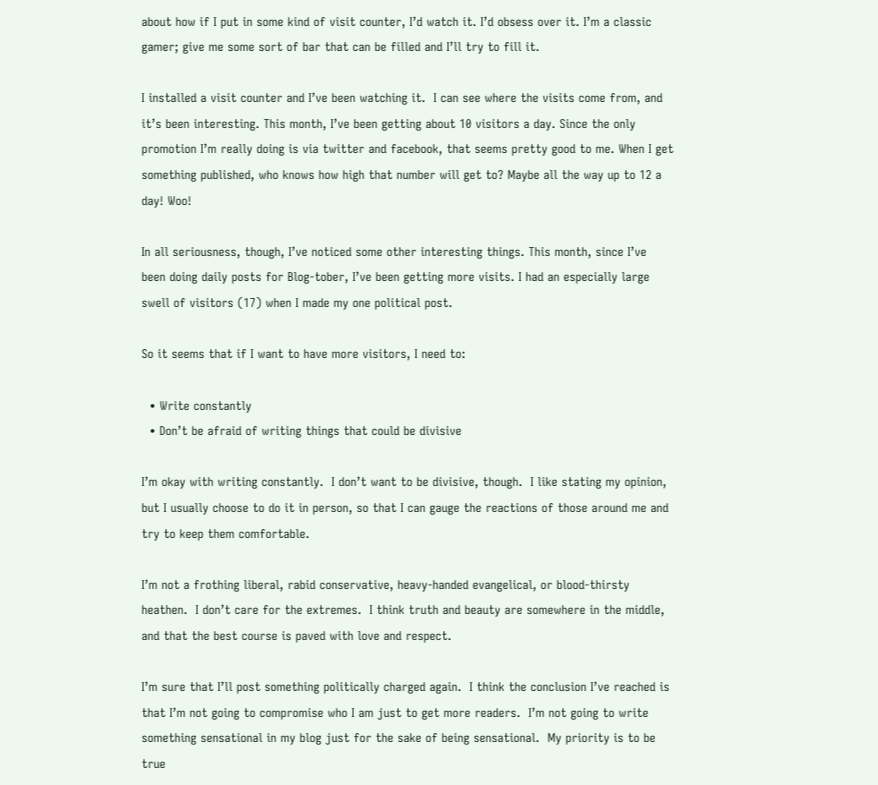about how if I put in some kind of visit counter, I’d watch it. I’d obsess over it. I’m a classic gamer; give me some sort of bar that can be filled and I’ll try to fill it.

I installed a visit counter and I’ve been watching it.  I can see where the visits come from, and it’s been interesting. This month, I’ve been getting about 10 visitors a day. Since the only promotion I’m really doing is via twitter and facebook, that seems pretty good to me. When I get something published, who knows how high that number will get to? Maybe all the way up to 12 a day! Woo!

In all seriousness, though, I’ve noticed some other interesting things. This month, since I’ve been doing daily posts for Blog-tober, I’ve been getting more visits. I had an especially large swell of visitors (17) when I made my one political post.

So it seems that if I want to have more visitors, I need to:

  • Write constantly
  • Don’t be afraid of writing things that could be divisive

I’m okay with writing constantly.  I don’t want to be divisive, though.  I like stating my opinion, but I usually choose to do it in person, so that I can gauge the reactions of those around me and try to keep them comfortable.

I’m not a frothing liberal, rabid conservative, heavy-handed evangelical, or blood-thirsty heathen.  I don’t care for the extremes.  I think truth and beauty are somewhere in the middle, and that the best course is paved with love and respect.

I’m sure that I’ll post something politically charged again.  I think the conclusion I’ve reached is that I’m not going to compromise who I am just to get more readers.  I’m not going to write something sensational in my blog just for the sake of being sensational.  My priority is to be true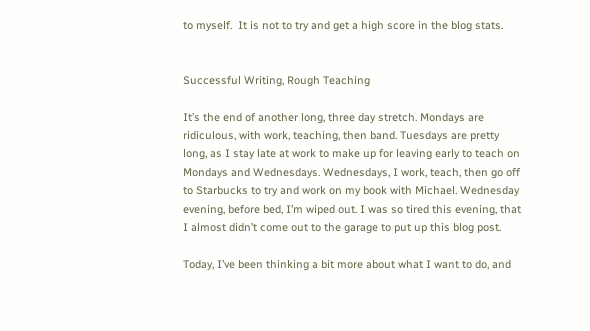to myself.  It is not to try and get a high score in the blog stats.


Successful Writing, Rough Teaching

It’s the end of another long, three day stretch. Mondays are ridiculous, with work, teaching, then band. Tuesdays are pretty long, as I stay late at work to make up for leaving early to teach on Mondays and Wednesdays. Wednesdays, I work, teach, then go off to Starbucks to try and work on my book with Michael. Wednesday evening, before bed, I’m wiped out. I was so tired this evening, that I almost didn’t come out to the garage to put up this blog post.

Today, I’ve been thinking a bit more about what I want to do, and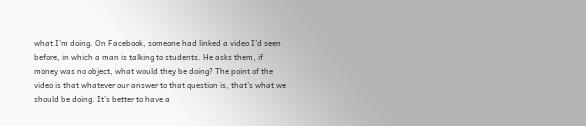what I’m doing. On Facebook, someone had linked a video I’d seen before, in which a man is talking to students. He asks them, if money was no object, what would they be doing? The point of the video is that whatever our answer to that question is, that’s what we should be doing. It’s better to have a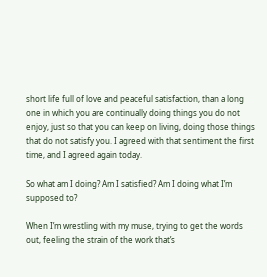short life full of love and peaceful satisfaction, than a long one in which you are continually doing things you do not enjoy, just so that you can keep on living, doing those things that do not satisfy you. I agreed with that sentiment the first time, and I agreed again today.

So what am I doing? Am I satisfied? Am I doing what I’m supposed to?

When I’m wrestling with my muse, trying to get the words out, feeling the strain of the work that’s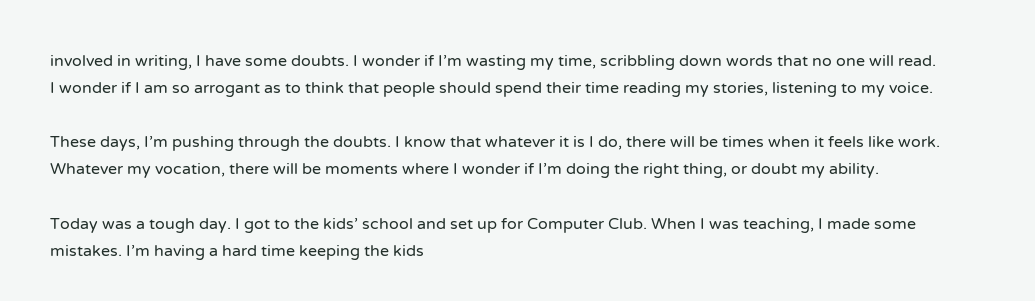involved in writing, I have some doubts. I wonder if I’m wasting my time, scribbling down words that no one will read. I wonder if I am so arrogant as to think that people should spend their time reading my stories, listening to my voice.

These days, I’m pushing through the doubts. I know that whatever it is I do, there will be times when it feels like work. Whatever my vocation, there will be moments where I wonder if I’m doing the right thing, or doubt my ability.

Today was a tough day. I got to the kids’ school and set up for Computer Club. When I was teaching, I made some mistakes. I’m having a hard time keeping the kids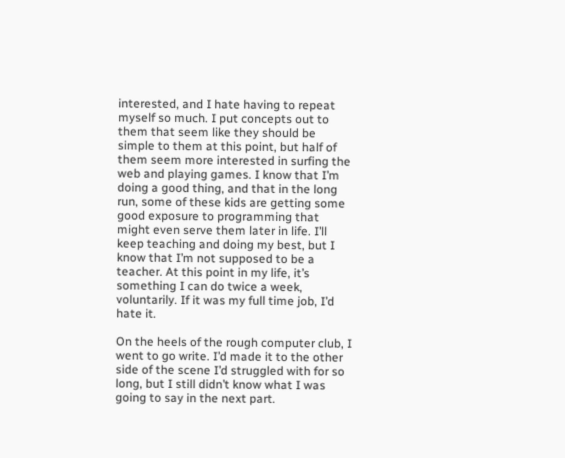interested, and I hate having to repeat myself so much. I put concepts out to them that seem like they should be simple to them at this point, but half of them seem more interested in surfing the web and playing games. I know that I’m doing a good thing, and that in the long run, some of these kids are getting some good exposure to programming that might even serve them later in life. I’ll keep teaching and doing my best, but I know that I’m not supposed to be a teacher. At this point in my life, it’s something I can do twice a week, voluntarily. If it was my full time job, I’d hate it.

On the heels of the rough computer club, I went to go write. I’d made it to the other side of the scene I’d struggled with for so long, but I still didn’t know what I was going to say in the next part.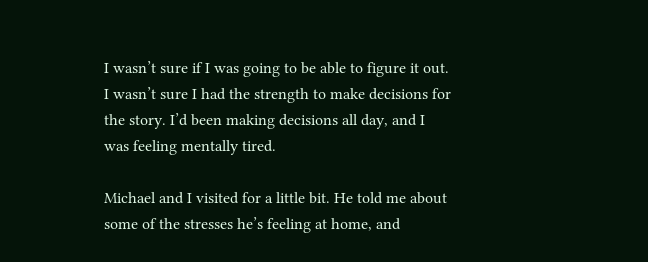I wasn’t sure if I was going to be able to figure it out. I wasn’t sure I had the strength to make decisions for the story. I’d been making decisions all day, and I was feeling mentally tired.

Michael and I visited for a little bit. He told me about some of the stresses he’s feeling at home, and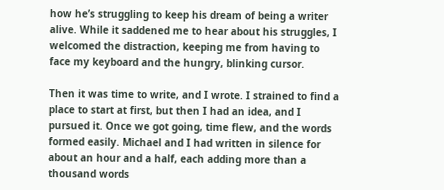how he’s struggling to keep his dream of being a writer alive. While it saddened me to hear about his struggles, I welcomed the distraction, keeping me from having to face my keyboard and the hungry, blinking cursor.

Then it was time to write, and I wrote. I strained to find a place to start at first, but then I had an idea, and I pursued it. Once we got going, time flew, and the words formed easily. Michael and I had written in silence for about an hour and a half, each adding more than a thousand words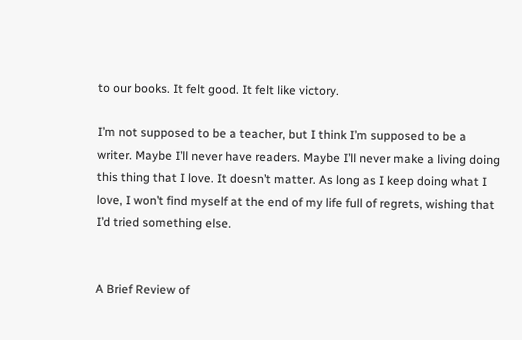to our books. It felt good. It felt like victory.

I’m not supposed to be a teacher, but I think I’m supposed to be a writer. Maybe I’ll never have readers. Maybe I’ll never make a living doing this thing that I love. It doesn’t matter. As long as I keep doing what I love, I won’t find myself at the end of my life full of regrets, wishing that I’d tried something else.


A Brief Review of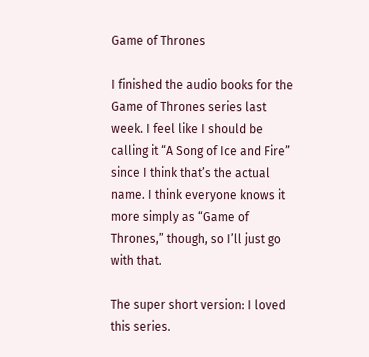Game of Thrones

I finished the audio books for the Game of Thrones series last week. I feel like I should be calling it “A Song of Ice and Fire” since I think that’s the actual name. I think everyone knows it more simply as “Game of Thrones,” though, so I’ll just go with that.

The super short version: I loved this series.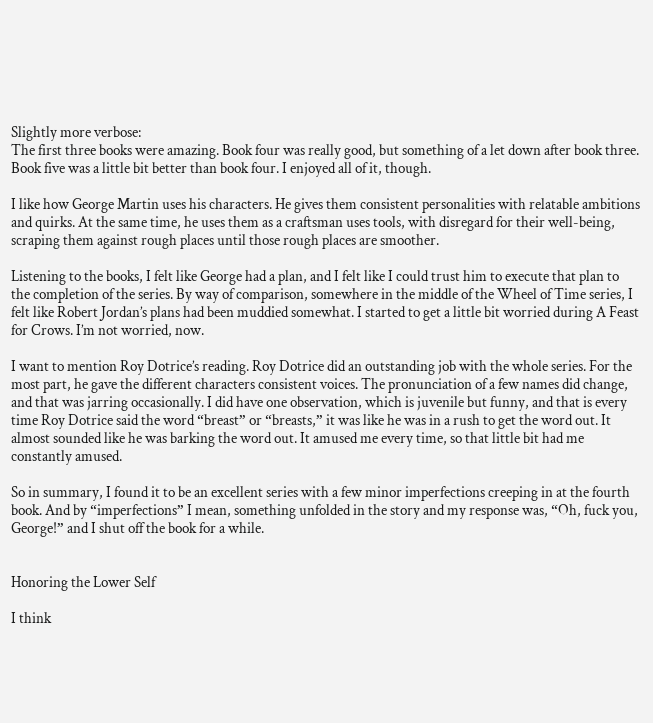Slightly more verbose:
The first three books were amazing. Book four was really good, but something of a let down after book three. Book five was a little bit better than book four. I enjoyed all of it, though.

I like how George Martin uses his characters. He gives them consistent personalities with relatable ambitions and quirks. At the same time, he uses them as a craftsman uses tools, with disregard for their well-being, scraping them against rough places until those rough places are smoother.

Listening to the books, I felt like George had a plan, and I felt like I could trust him to execute that plan to the completion of the series. By way of comparison, somewhere in the middle of the Wheel of Time series, I felt like Robert Jordan’s plans had been muddied somewhat. I started to get a little bit worried during A Feast for Crows. I’m not worried, now.

I want to mention Roy Dotrice’s reading. Roy Dotrice did an outstanding job with the whole series. For the most part, he gave the different characters consistent voices. The pronunciation of a few names did change, and that was jarring occasionally. I did have one observation, which is juvenile but funny, and that is every time Roy Dotrice said the word “breast” or “breasts,” it was like he was in a rush to get the word out. It almost sounded like he was barking the word out. It amused me every time, so that little bit had me constantly amused.

So in summary, I found it to be an excellent series with a few minor imperfections creeping in at the fourth book. And by “imperfections” I mean, something unfolded in the story and my response was, “Oh, fuck you, George!” and I shut off the book for a while.


Honoring the Lower Self

I think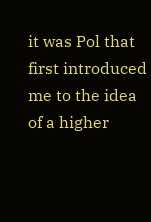it was Pol that first introduced me to the idea of a higher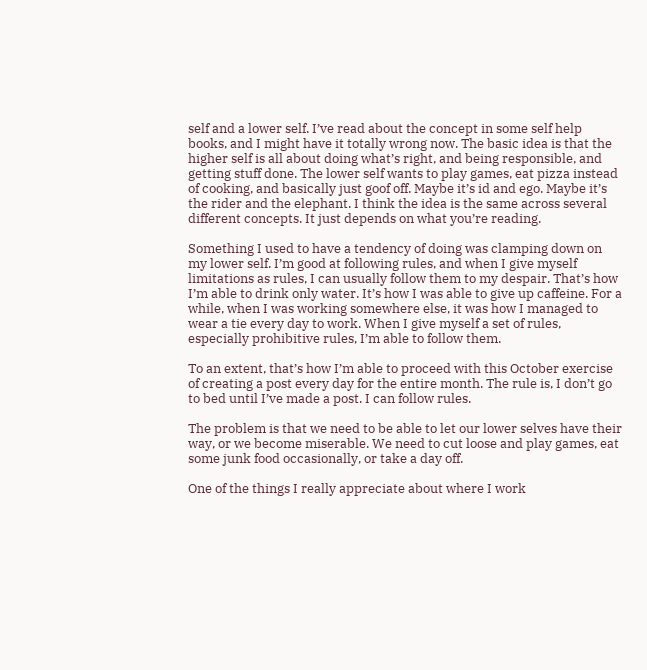self and a lower self. I’ve read about the concept in some self help books, and I might have it totally wrong now. The basic idea is that the higher self is all about doing what’s right, and being responsible, and getting stuff done. The lower self wants to play games, eat pizza instead of cooking, and basically just goof off. Maybe it’s id and ego. Maybe it’s the rider and the elephant. I think the idea is the same across several different concepts. It just depends on what you’re reading.

Something I used to have a tendency of doing was clamping down on my lower self. I’m good at following rules, and when I give myself limitations as rules, I can usually follow them to my despair. That’s how I’m able to drink only water. It’s how I was able to give up caffeine. For a while, when I was working somewhere else, it was how I managed to wear a tie every day to work. When I give myself a set of rules, especially prohibitive rules, I’m able to follow them.

To an extent, that’s how I’m able to proceed with this October exercise of creating a post every day for the entire month. The rule is, I don’t go to bed until I’ve made a post. I can follow rules.

The problem is that we need to be able to let our lower selves have their way, or we become miserable. We need to cut loose and play games, eat some junk food occasionally, or take a day off.

One of the things I really appreciate about where I work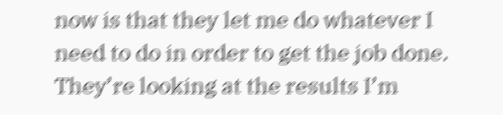now is that they let me do whatever I need to do in order to get the job done. They’re looking at the results I’m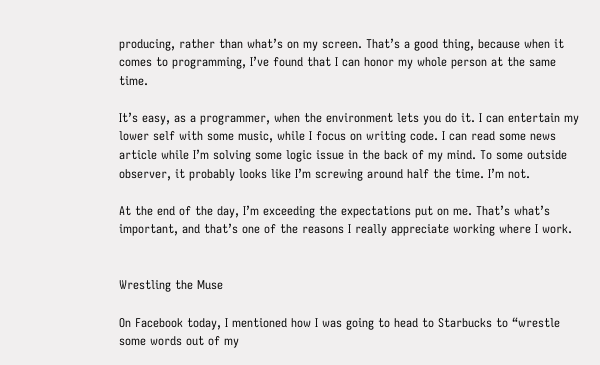producing, rather than what’s on my screen. That’s a good thing, because when it comes to programming, I’ve found that I can honor my whole person at the same time.

It’s easy, as a programmer, when the environment lets you do it. I can entertain my lower self with some music, while I focus on writing code. I can read some news article while I’m solving some logic issue in the back of my mind. To some outside observer, it probably looks like I’m screwing around half the time. I’m not.

At the end of the day, I’m exceeding the expectations put on me. That’s what’s important, and that’s one of the reasons I really appreciate working where I work.


Wrestling the Muse

On Facebook today, I mentioned how I was going to head to Starbucks to “wrestle some words out of my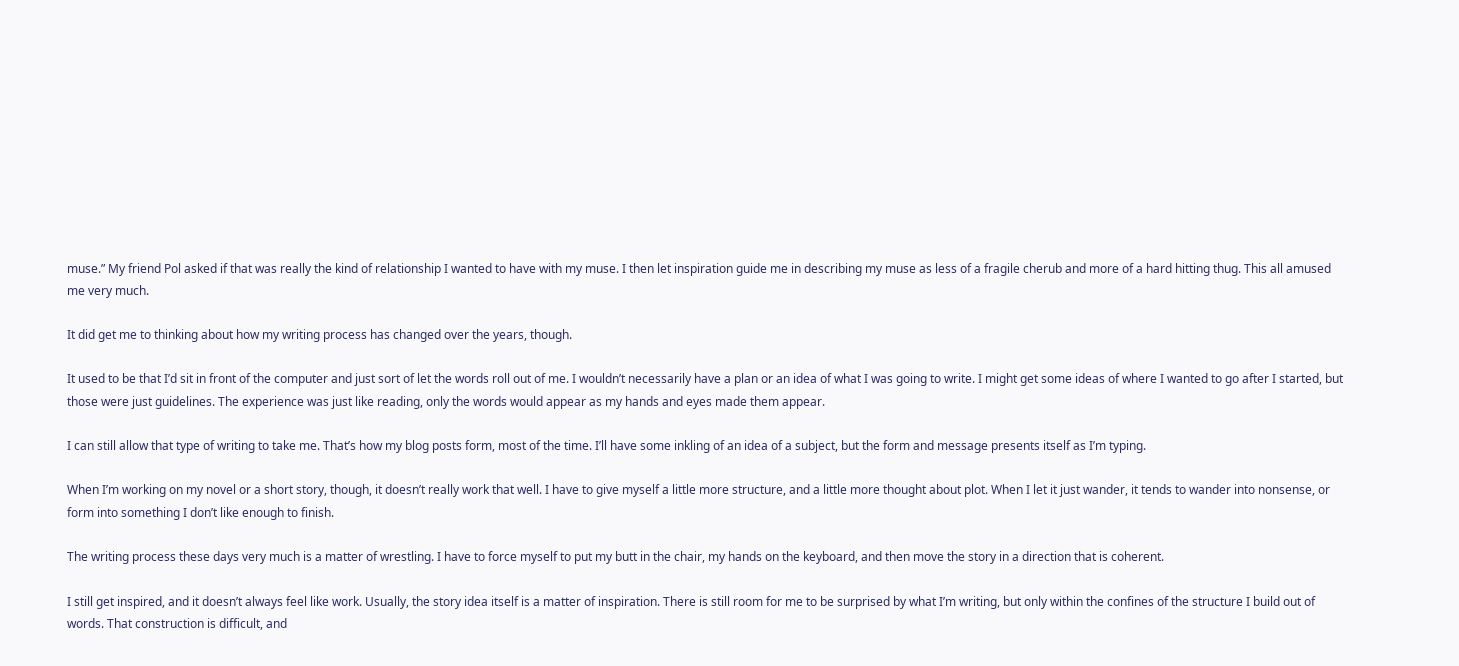muse.” My friend Pol asked if that was really the kind of relationship I wanted to have with my muse. I then let inspiration guide me in describing my muse as less of a fragile cherub and more of a hard hitting thug. This all amused me very much.

It did get me to thinking about how my writing process has changed over the years, though.

It used to be that I’d sit in front of the computer and just sort of let the words roll out of me. I wouldn’t necessarily have a plan or an idea of what I was going to write. I might get some ideas of where I wanted to go after I started, but those were just guidelines. The experience was just like reading, only the words would appear as my hands and eyes made them appear.

I can still allow that type of writing to take me. That’s how my blog posts form, most of the time. I’ll have some inkling of an idea of a subject, but the form and message presents itself as I’m typing.

When I’m working on my novel or a short story, though, it doesn’t really work that well. I have to give myself a little more structure, and a little more thought about plot. When I let it just wander, it tends to wander into nonsense, or form into something I don’t like enough to finish.

The writing process these days very much is a matter of wrestling. I have to force myself to put my butt in the chair, my hands on the keyboard, and then move the story in a direction that is coherent.

I still get inspired, and it doesn’t always feel like work. Usually, the story idea itself is a matter of inspiration. There is still room for me to be surprised by what I’m writing, but only within the confines of the structure I build out of words. That construction is difficult, and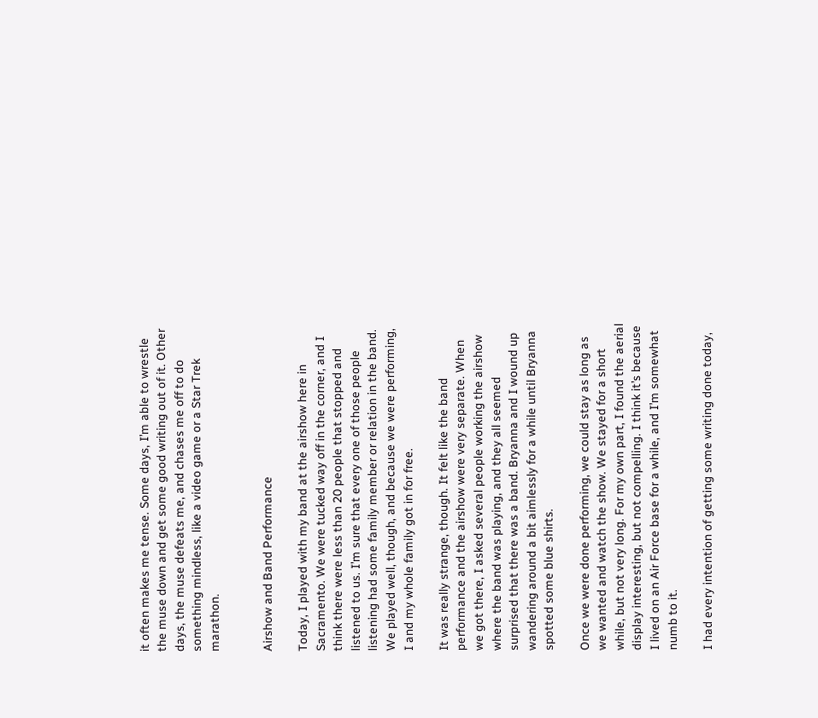it often makes me tense. Some days, I’m able to wrestle the muse down and get some good writing out of it. Other days, the muse defeats me, and chases me off to do something mindless, like a video game or a Star Trek marathon.


Airshow and Band Performance

Today, I played with my band at the airshow here in Sacramento. We were tucked way off in the corner, and I think there were less than 20 people that stopped and listened to us. I’m sure that every one of those people listening had some family member or relation in the band. We played well, though, and because we were performing, I and my whole family got in for free.

It was really strange, though. It felt like the band performance and the airshow were very separate. When we got there, I asked several people working the airshow where the band was playing, and they all seemed surprised that there was a band. Bryanna and I wound up wandering around a bit aimlessly for a while until Bryanna spotted some blue shirts.

Once we were done performing, we could stay as long as we wanted and watch the show. We stayed for a short while, but not very long. For my own part, I found the aerial display interesting, but not compelling. I think it’s because I lived on an Air Force base for a while, and I’m somewhat numb to it.

I had every intention of getting some writing done today,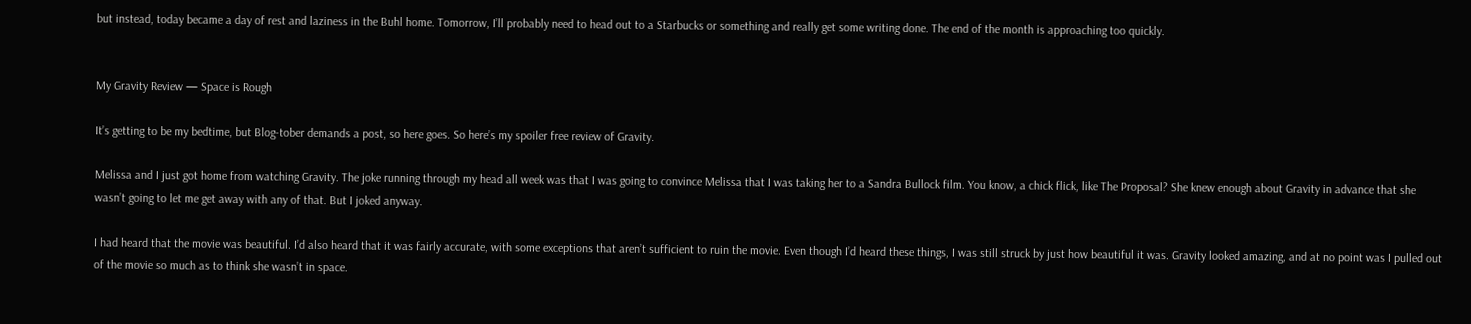but instead, today became a day of rest and laziness in the Buhl home. Tomorrow, I’ll probably need to head out to a Starbucks or something and really get some writing done. The end of the month is approaching too quickly.


My Gravity Review — Space is Rough

It’s getting to be my bedtime, but Blog-tober demands a post, so here goes. So here’s my spoiler free review of Gravity.

Melissa and I just got home from watching Gravity. The joke running through my head all week was that I was going to convince Melissa that I was taking her to a Sandra Bullock film. You know, a chick flick, like The Proposal? She knew enough about Gravity in advance that she wasn’t going to let me get away with any of that. But I joked anyway.

I had heard that the movie was beautiful. I’d also heard that it was fairly accurate, with some exceptions that aren’t sufficient to ruin the movie. Even though I’d heard these things, I was still struck by just how beautiful it was. Gravity looked amazing, and at no point was I pulled out of the movie so much as to think she wasn’t in space.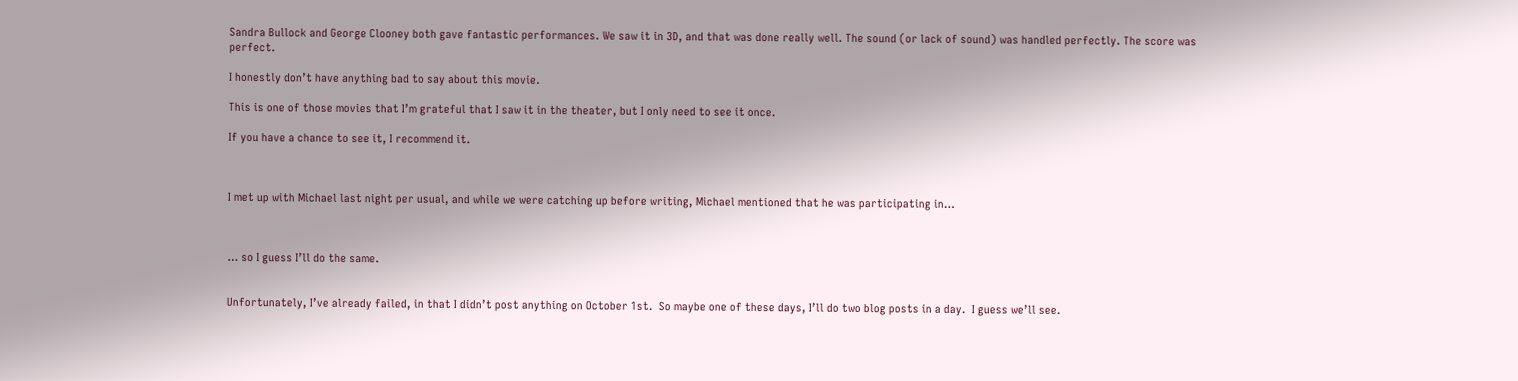Sandra Bullock and George Clooney both gave fantastic performances. We saw it in 3D, and that was done really well. The sound (or lack of sound) was handled perfectly. The score was perfect.

I honestly don’t have anything bad to say about this movie.

This is one of those movies that I’m grateful that I saw it in the theater, but I only need to see it once.

If you have a chance to see it, I recommend it.



I met up with Michael last night per usual, and while we were catching up before writing, Michael mentioned that he was participating in…



… so I guess I’ll do the same.


Unfortunately, I’ve already failed, in that I didn’t post anything on October 1st.  So maybe one of these days, I’ll do two blog posts in a day.  I guess we’ll see.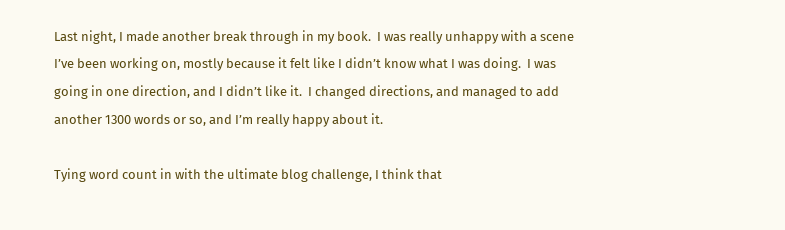Last night, I made another break through in my book.  I was really unhappy with a scene I’ve been working on, mostly because it felt like I didn’t know what I was doing.  I was going in one direction, and I didn’t like it.  I changed directions, and managed to add another 1300 words or so, and I’m really happy about it.

Tying word count in with the ultimate blog challenge, I think that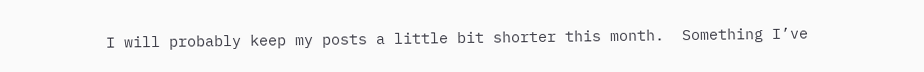I will probably keep my posts a little bit shorter this month.  Something I’ve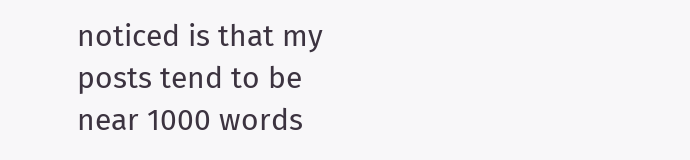noticed is that my posts tend to be near 1000 words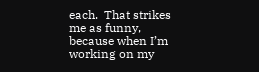each.  That strikes me as funny, because when I’m working on my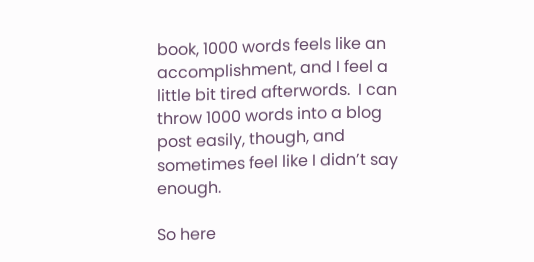book, 1000 words feels like an accomplishment, and I feel a little bit tired afterwords.  I can throw 1000 words into a blog post easily, though, and sometimes feel like I didn’t say enough.

So here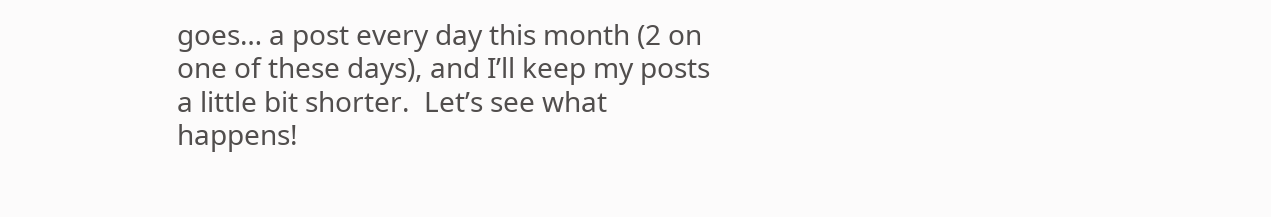goes… a post every day this month (2 on one of these days), and I’ll keep my posts a little bit shorter.  Let’s see what happens!